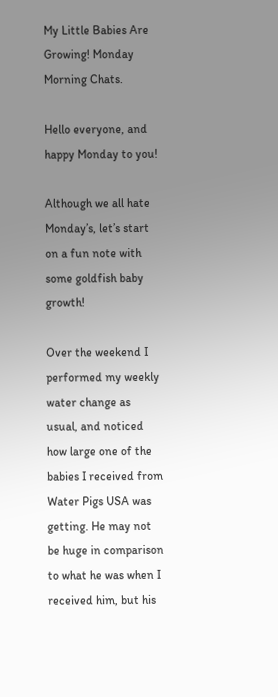My Little Babies Are Growing! Monday Morning Chats.

Hello everyone, and happy Monday to you!

Although we all hate Monday’s, let’s start on a fun note with some goldfish baby growth!

Over the weekend I performed my weekly water change as usual, and noticed how large one of the babies I received from Water Pigs USA was getting. He may not be huge in comparison to what he was when I received him, but his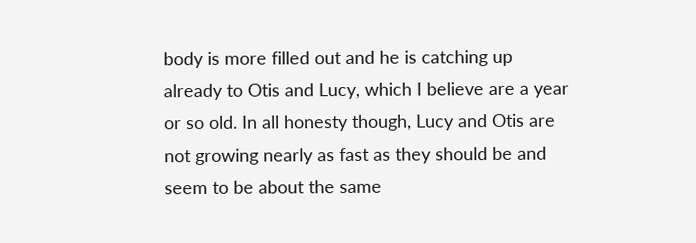body is more filled out and he is catching up already to Otis and Lucy, which I believe are a year or so old. In all honesty though, Lucy and Otis are not growing nearly as fast as they should be and seem to be about the same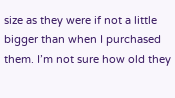size as they were if not a little bigger than when I purchased them. I’m not sure how old they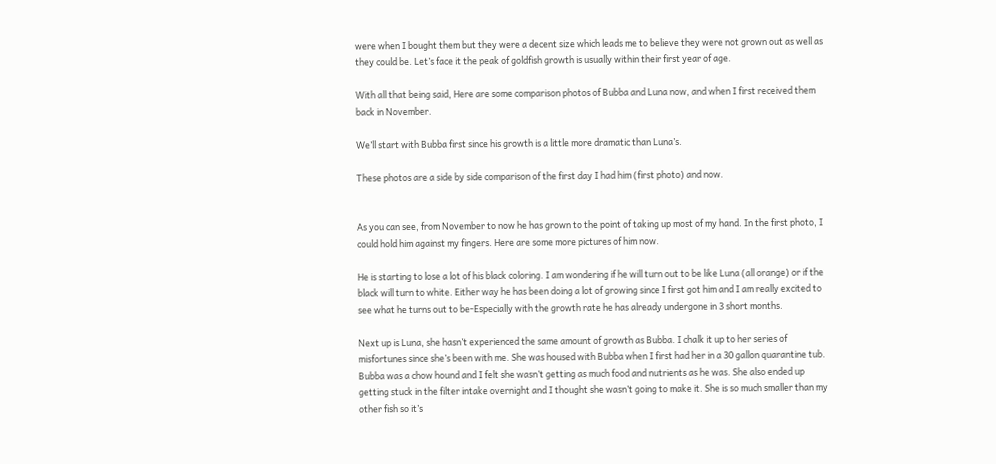were when I bought them but they were a decent size which leads me to believe they were not grown out as well as they could be. Let’s face it the peak of goldfish growth is usually within their first year of age.

With all that being said, Here are some comparison photos of Bubba and Luna now, and when I first received them back in November.

We’ll start with Bubba first since his growth is a little more dramatic than Luna’s.

These photos are a side by side comparison of the first day I had him (first photo) and now.


As you can see, from November to now he has grown to the point of taking up most of my hand. In the first photo, I could hold him against my fingers. Here are some more pictures of him now.

He is starting to lose a lot of his black coloring. I am wondering if he will turn out to be like Luna (all orange) or if the black will turn to white. Either way he has been doing a lot of growing since I first got him and I am really excited to see what he turns out to be-Especially with the growth rate he has already undergone in 3 short months.

Next up is Luna, she hasn’t experienced the same amount of growth as Bubba. I chalk it up to her series of misfortunes since she’s been with me. She was housed with Bubba when I first had her in a 30 gallon quarantine tub. Bubba was a chow hound and I felt she wasn’t getting as much food and nutrients as he was. She also ended up getting stuck in the filter intake overnight and I thought she wasn’t going to make it. She is so much smaller than my other fish so it’s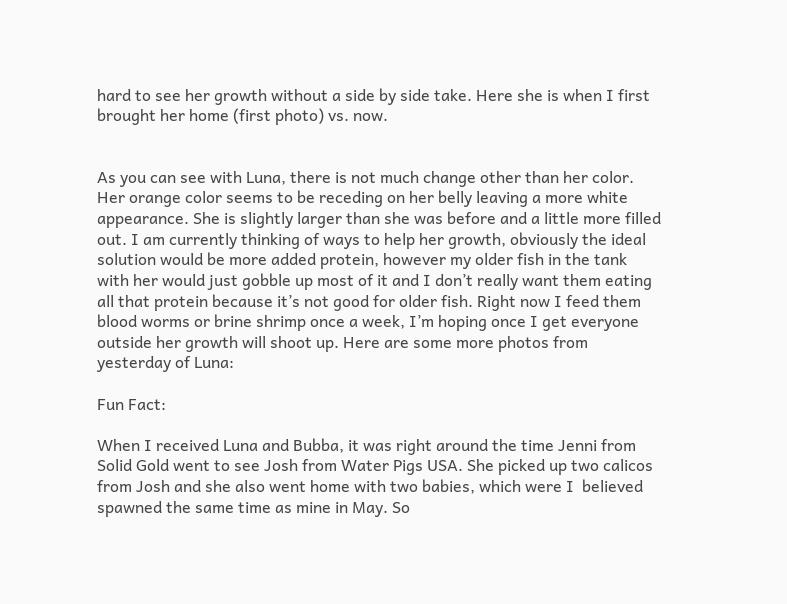hard to see her growth without a side by side take. Here she is when I first brought her home (first photo) vs. now.


As you can see with Luna, there is not much change other than her color. Her orange color seems to be receding on her belly leaving a more white appearance. She is slightly larger than she was before and a little more filled out. I am currently thinking of ways to help her growth, obviously the ideal solution would be more added protein, however my older fish in the tank with her would just gobble up most of it and I don’t really want them eating all that protein because it’s not good for older fish. Right now I feed them blood worms or brine shrimp once a week, I’m hoping once I get everyone outside her growth will shoot up. Here are some more photos from yesterday of Luna:

Fun Fact:

When I received Luna and Bubba, it was right around the time Jenni from Solid Gold went to see Josh from Water Pigs USA. She picked up two calicos from Josh and she also went home with two babies, which were I  believed spawned the same time as mine in May. So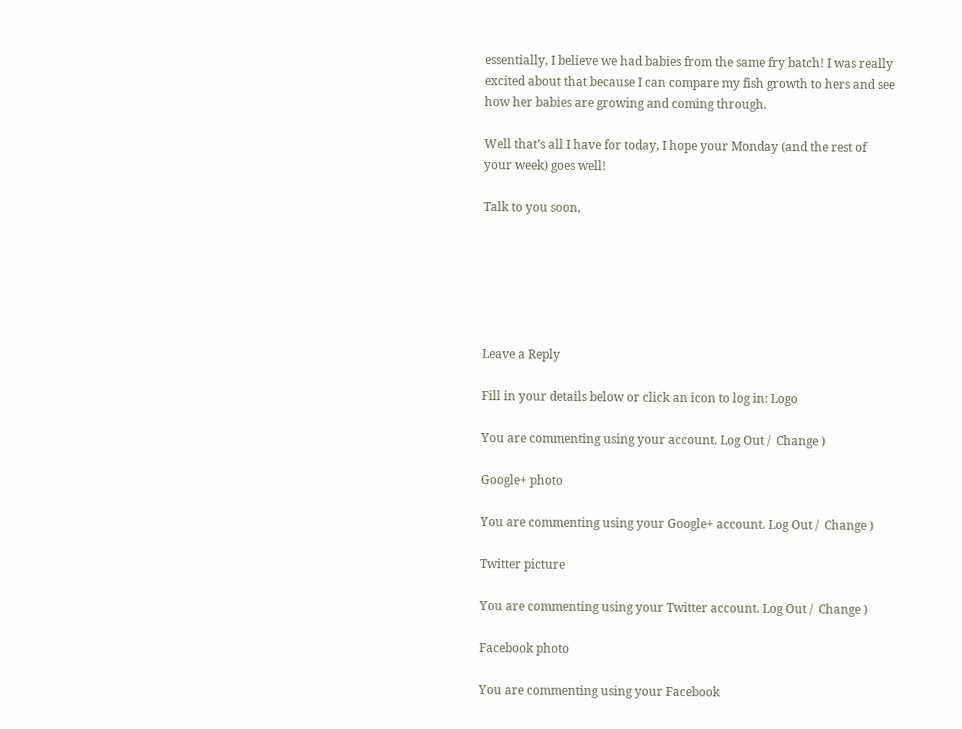essentially, I believe we had babies from the same fry batch! I was really excited about that because I can compare my fish growth to hers and see how her babies are growing and coming through.

Well that’s all I have for today, I hope your Monday (and the rest of your week) goes well!

Talk to you soon,






Leave a Reply

Fill in your details below or click an icon to log in: Logo

You are commenting using your account. Log Out /  Change )

Google+ photo

You are commenting using your Google+ account. Log Out /  Change )

Twitter picture

You are commenting using your Twitter account. Log Out /  Change )

Facebook photo

You are commenting using your Facebook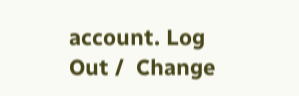account. Log Out /  Change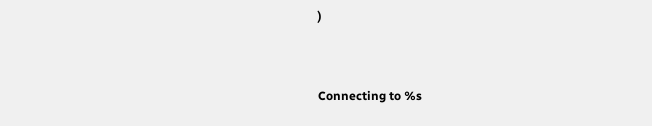)


Connecting to %s